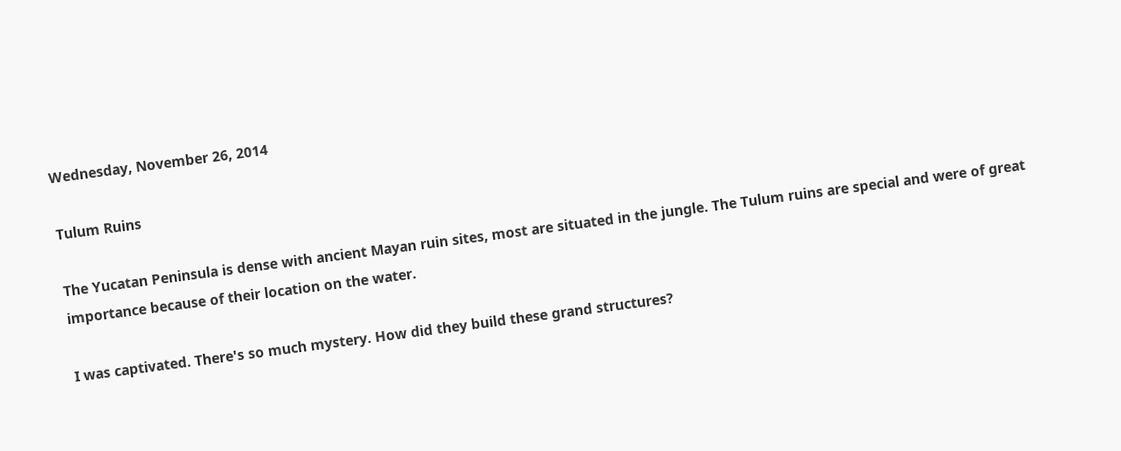Wednesday, November 26, 2014

Tulum Ruins

The Yucatan Peninsula is dense with ancient Mayan ruin sites, most are situated in the jungle. The Tulum ruins are special and were of great importance because of their location on the water.

I was captivated. There's so much mystery. How did they build these grand structures?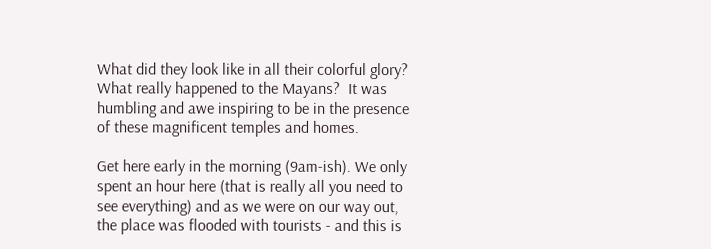What did they look like in all their colorful glory? What really happened to the Mayans?  It was humbling and awe inspiring to be in the presence of these magnificent temples and homes.

Get here early in the morning (9am-ish). We only spent an hour here (that is really all you need to see everything) and as we were on our way out, the place was flooded with tourists - and this is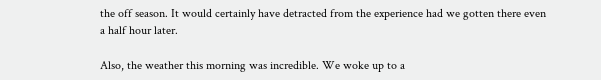the off season. It would certainly have detracted from the experience had we gotten there even a half hour later.

Also, the weather this morning was incredible. We woke up to a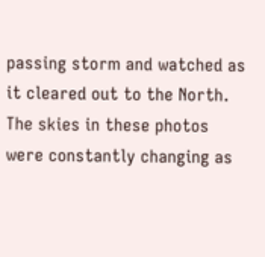passing storm and watched as it cleared out to the North. The skies in these photos were constantly changing as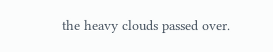the heavy clouds passed over.